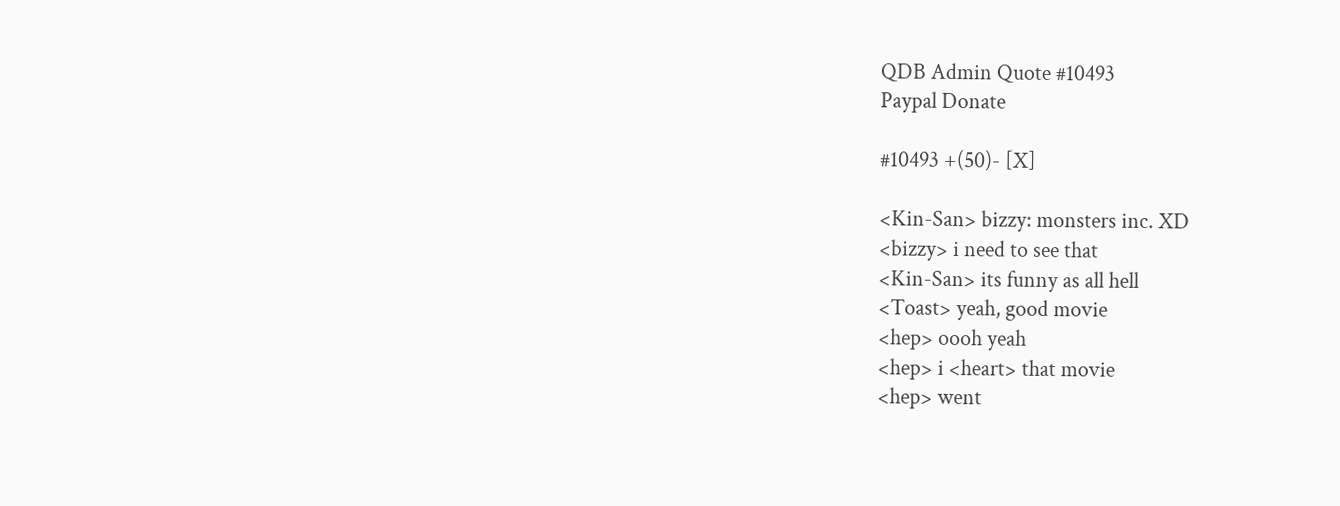QDB Admin Quote #10493
Paypal Donate

#10493 +(50)- [X]

<Kin-San> bizzy: monsters inc. XD
<bizzy> i need to see that
<Kin-San> its funny as all hell
<Toast> yeah, good movie
<hep> oooh yeah
<hep> i <heart> that movie
<hep> went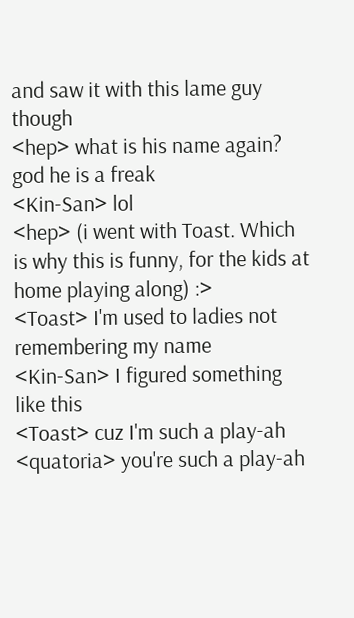and saw it with this lame guy though
<hep> what is his name again? god he is a freak
<Kin-San> lol
<hep> (i went with Toast. Which is why this is funny, for the kids at home playing along) :>
<Toast> I'm used to ladies not remembering my name
<Kin-San> I figured something like this
<Toast> cuz I'm such a play-ah
<quatoria> you're such a play-ah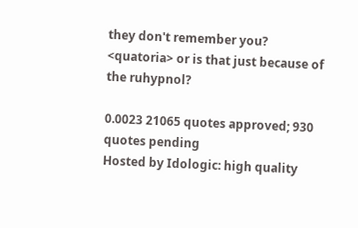they don't remember you?
<quatoria> or is that just because of the ruhypnol?

0.0023 21065 quotes approved; 930 quotes pending
Hosted by Idologic: high quality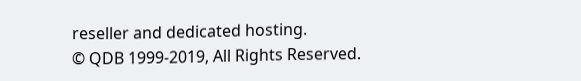reseller and dedicated hosting.
© QDB 1999-2019, All Rights Reserved.